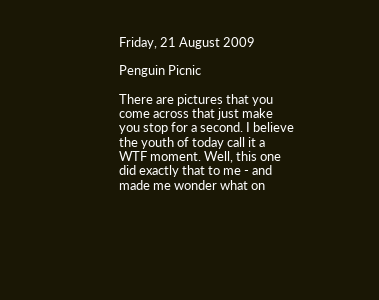Friday, 21 August 2009

Penguin Picnic

There are pictures that you come across that just make you stop for a second. I believe the youth of today call it a WTF moment. Well, this one did exactly that to me - and made me wonder what on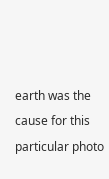earth was the cause for this particular photo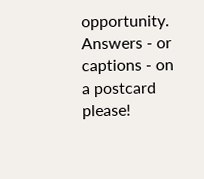opportunity. Answers - or captions - on a postcard please!